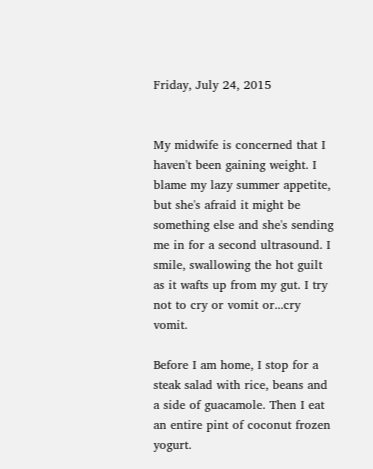Friday, July 24, 2015


My midwife is concerned that I haven't been gaining weight. I blame my lazy summer appetite, but she's afraid it might be something else and she's sending me in for a second ultrasound. I smile, swallowing the hot guilt as it wafts up from my gut. I try not to cry or vomit or...cry vomit.

Before I am home, I stop for a steak salad with rice, beans and a side of guacamole. Then I eat an entire pint of coconut frozen yogurt.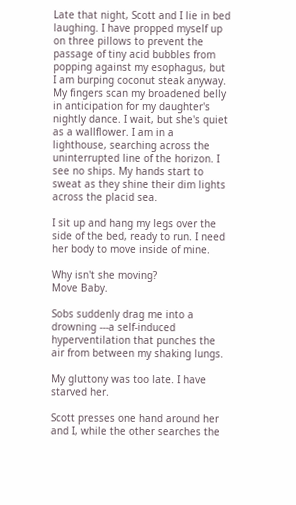Late that night, Scott and I lie in bed laughing. I have propped myself up on three pillows to prevent the passage of tiny acid bubbles from popping against my esophagus, but I am burping coconut steak anyway. My fingers scan my broadened belly in anticipation for my daughter's nightly dance. I wait, but she's quiet as a wallflower. I am in a lighthouse, searching across the uninterrupted line of the horizon. I see no ships. My hands start to sweat as they shine their dim lights across the placid sea.

I sit up and hang my legs over the side of the bed, ready to run. I need her body to move inside of mine.

Why isn't she moving?
Move Baby.

Sobs suddenly drag me into a drowning ---a self-induced hyperventilation that punches the air from between my shaking lungs.

My gluttony was too late. I have starved her.

Scott presses one hand around her and I, while the other searches the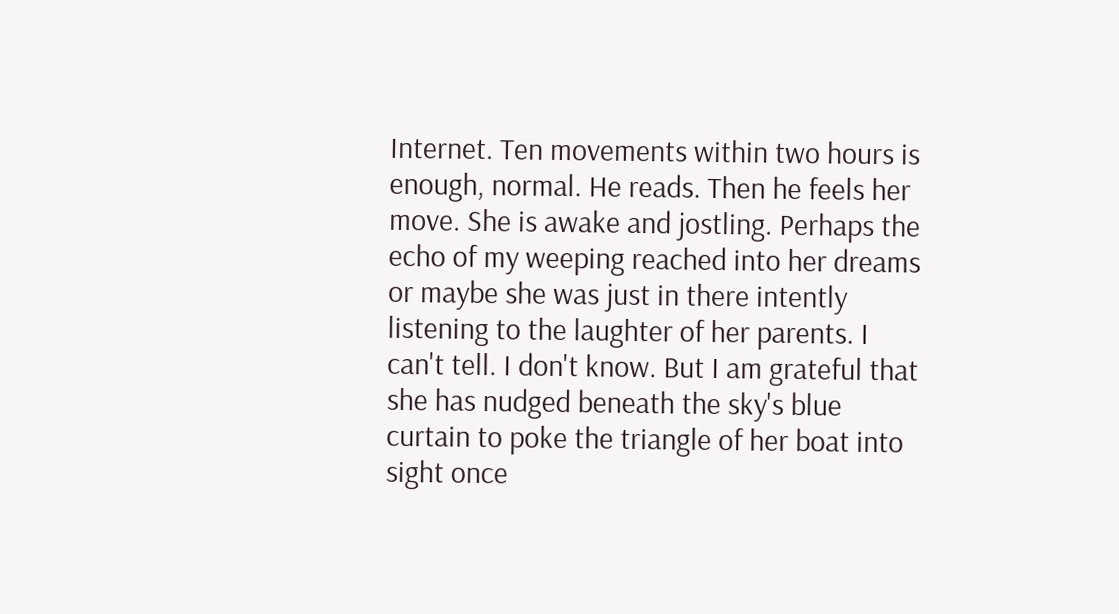Internet. Ten movements within two hours is enough, normal. He reads. Then he feels her move. She is awake and jostling. Perhaps the echo of my weeping reached into her dreams or maybe she was just in there intently listening to the laughter of her parents. I can't tell. I don't know. But I am grateful that she has nudged beneath the sky's blue curtain to poke the triangle of her boat into sight once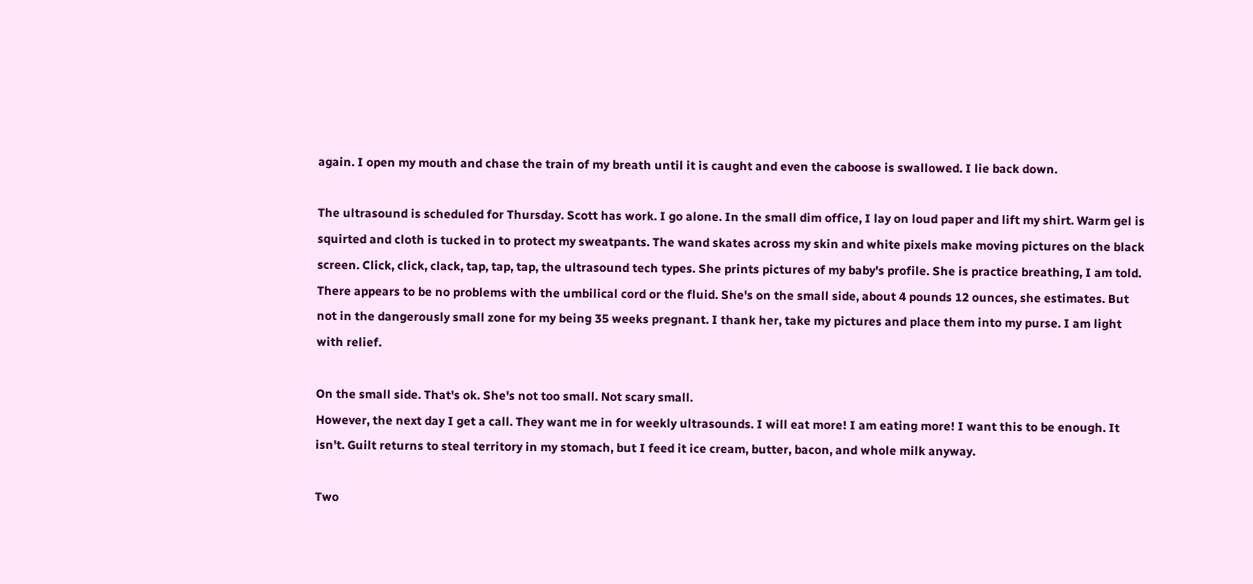again. I open my mouth and chase the train of my breath until it is caught and even the caboose is swallowed. I lie back down.

The ultrasound is scheduled for Thursday. Scott has work. I go alone. In the small dim office, I lay on loud paper and lift my shirt. Warm gel is squirted and cloth is tucked in to protect my sweatpants. The wand skates across my skin and white pixels make moving pictures on the black screen. Click, click, clack, tap, tap, tap, the ultrasound tech types. She prints pictures of my baby's profile. She is practice breathing, I am told. There appears to be no problems with the umbilical cord or the fluid. She's on the small side, about 4 pounds 12 ounces, she estimates. But not in the dangerously small zone for my being 35 weeks pregnant. I thank her, take my pictures and place them into my purse. I am light with relief.

On the small side. That's ok. She's not too small. Not scary small.
However, the next day I get a call. They want me in for weekly ultrasounds. I will eat more! I am eating more! I want this to be enough. It isn't. Guilt returns to steal territory in my stomach, but I feed it ice cream, butter, bacon, and whole milk anyway.

Two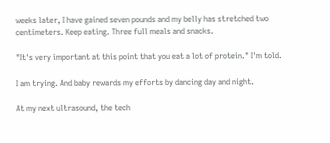weeks later, I have gained seven pounds and my belly has stretched two centimeters. Keep eating. Three full meals and snacks.

"It's very important at this point that you eat a lot of protein." I'm told.

I am trying. And baby rewards my efforts by dancing day and night.

At my next ultrasound, the tech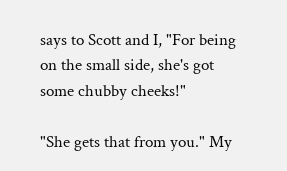says to Scott and I, "For being on the small side, she's got some chubby cheeks!"

"She gets that from you." My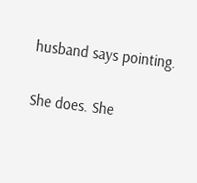husband says pointing.

She does. She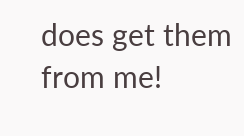does get them from me!